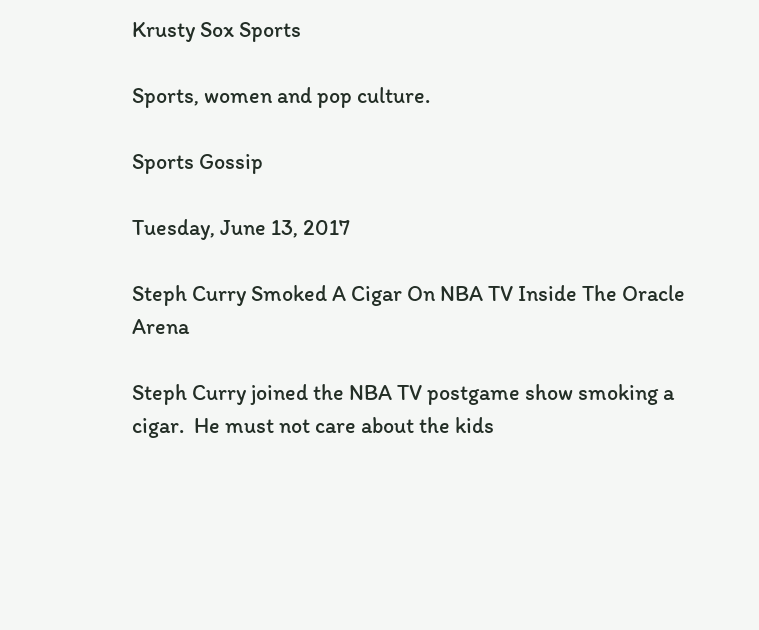Krusty Sox Sports

Sports, women and pop culture.

Sports Gossip

Tuesday, June 13, 2017

Steph Curry Smoked A Cigar On NBA TV Inside The Oracle Arena

Steph Curry joined the NBA TV postgame show smoking a cigar.  He must not care about the kids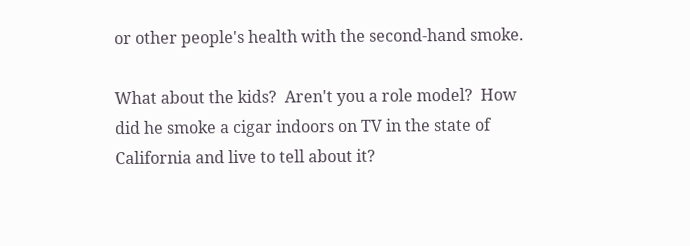or other people's health with the second-hand smoke.

What about the kids?  Aren't you a role model?  How did he smoke a cigar indoors on TV in the state of California and live to tell about it?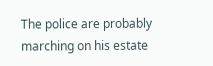The police are probably marching on his estate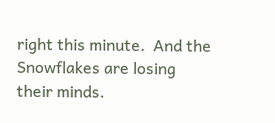right this minute.  And the Snowflakes are losing their minds.